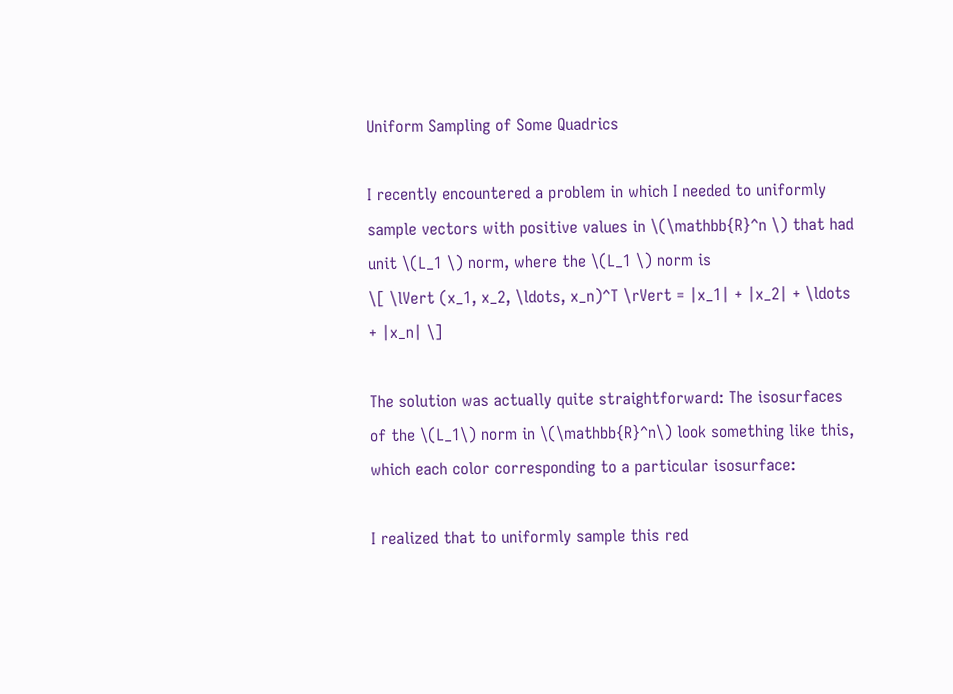Uniform Sampling of Some Quadrics

I recently encountered a problem in which I needed to uniformly sample vectors with positive values in \(\mathbb{R}^n \) that had unit \(L_1 \) norm, where the \(L_1 \) norm is
\[ \lVert (x_1, x_2, \ldots, x_n)^T \rVert = |x_1| + |x_2| + \ldots + |x_n| \]

The solution was actually quite straightforward: The isosurfaces of the \(L_1\) norm in \(\mathbb{R}^n\) look something like this, which each color corresponding to a particular isosurface:

I realized that to uniformly sample this red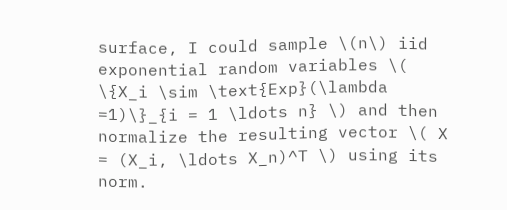surface, I could sample \(n\) iid exponential random variables \( \{X_i \sim \text{Exp}(\lambda =1)\}_{i = 1 \ldots n} \) and then normalize the resulting vector \( X = (X_i, \ldots X_n)^T \) using its norm.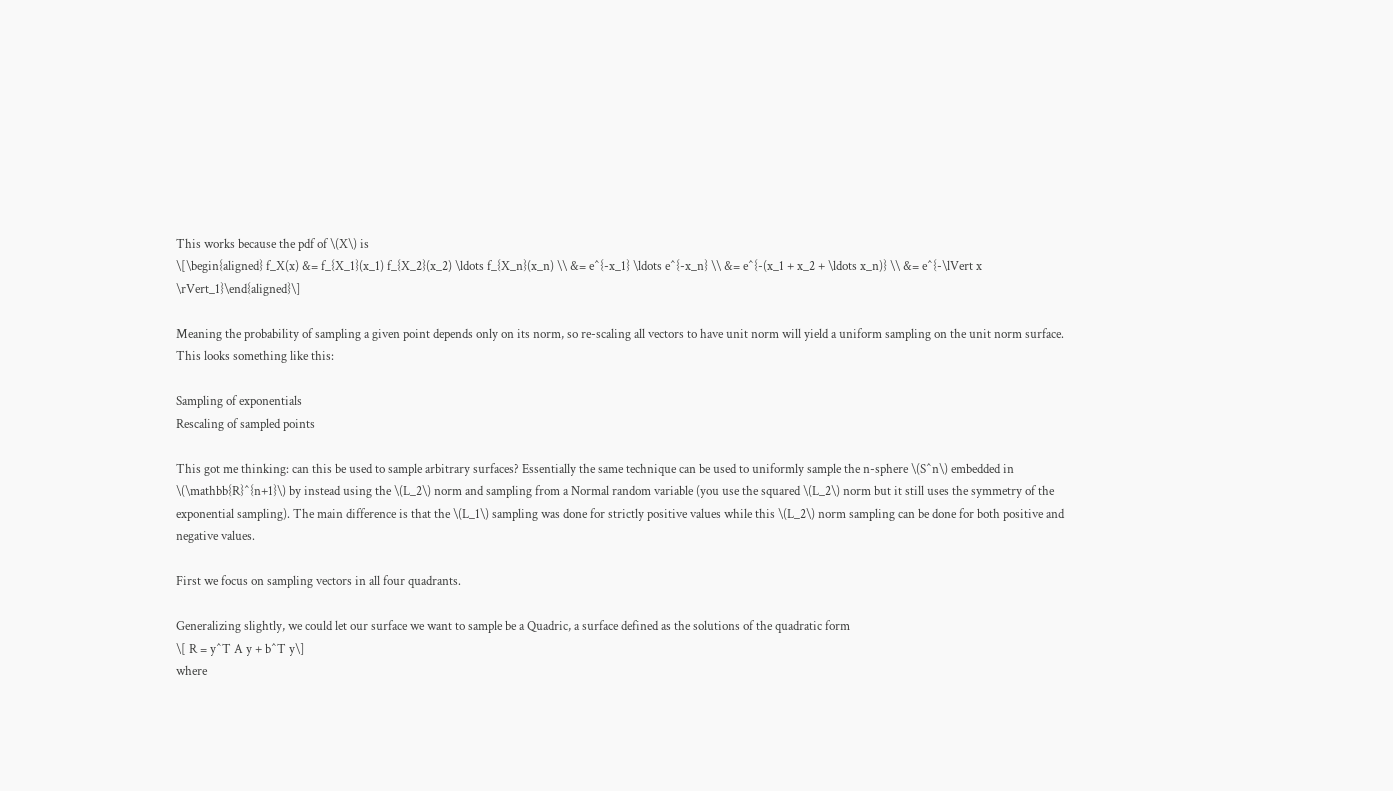This works because the pdf of \(X\) is
\[\begin{aligned} f_X(x) &= f_{X_1}(x_1) f_{X_2}(x_2) \ldots f_{X_n}(x_n) \\ &= e^{-x_1} \ldots e^{-x_n} \\ &= e^{-(x_1 + x_2 + \ldots x_n)} \\ &= e^{-\lVert x \rVert_1}\end{aligned}\]

Meaning the probability of sampling a given point depends only on its norm, so re-scaling all vectors to have unit norm will yield a uniform sampling on the unit norm surface. This looks something like this:

Sampling of exponentials
Rescaling of sampled points

This got me thinking: can this be used to sample arbitrary surfaces? Essentially the same technique can be used to uniformly sample the n-sphere \(S^n\) embedded in \(\mathbb{R}^{n+1}\) by instead using the \(L_2\) norm and sampling from a Normal random variable (you use the squared \(L_2\) norm but it still uses the symmetry of the exponential sampling). The main difference is that the \(L_1\) sampling was done for strictly positive values while this \(L_2\) norm sampling can be done for both positive and negative values.

First we focus on sampling vectors in all four quadrants.

Generalizing slightly, we could let our surface we want to sample be a Quadric, a surface defined as the solutions of the quadratic form
\[ R = y^T A y + b^T y\]
where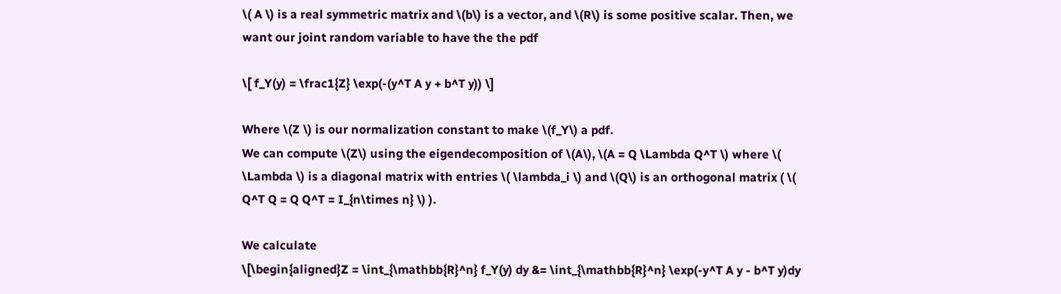\( A \) is a real symmetric matrix and \(b\) is a vector, and \(R\) is some positive scalar. Then, we want our joint random variable to have the the pdf

\[ f_Y(y) = \frac1{Z} \exp(-(y^T A y + b^T y)) \]

Where \(Z \) is our normalization constant to make \(f_Y\) a pdf.
We can compute \(Z\) using the eigendecomposition of \(A\), \(A = Q \Lambda Q^T \) where \( \Lambda \) is a diagonal matrix with entries \( \lambda_i \) and \(Q\) is an orthogonal matrix ( \( Q^T Q = Q Q^T = I_{n\times n} \) ).

We calculate
\[\begin{aligned}Z = \int_{\mathbb{R}^n} f_Y(y) dy &= \int_{\mathbb{R}^n} \exp(-y^T A y - b^T y)dy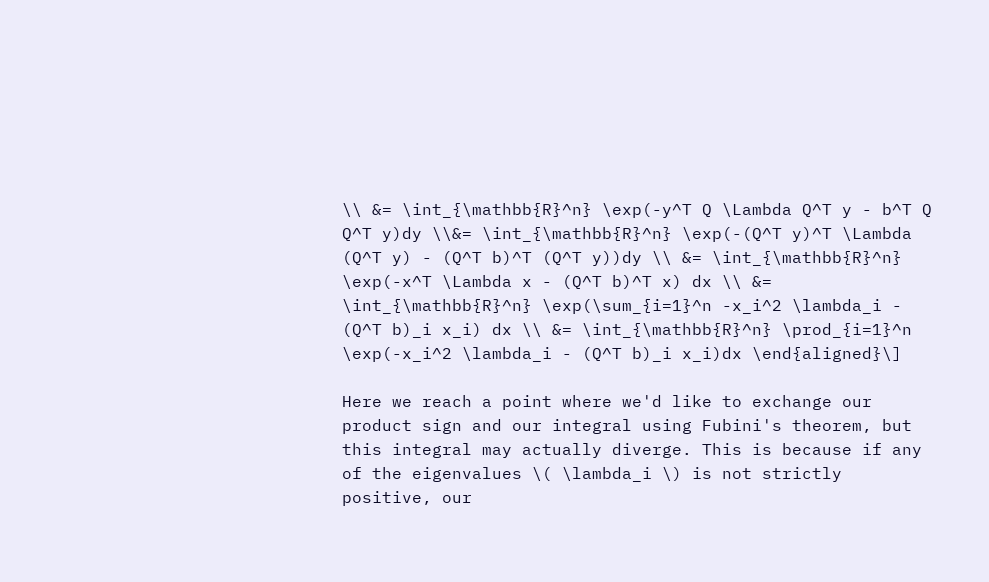\\ &= \int_{\mathbb{R}^n} \exp(-y^T Q \Lambda Q^T y - b^T Q Q^T y)dy \\&= \int_{\mathbb{R}^n} \exp(-(Q^T y)^T \Lambda (Q^T y) - (Q^T b)^T (Q^T y))dy \\ &= \int_{\mathbb{R}^n} \exp(-x^T \Lambda x - (Q^T b)^T x) dx \\ &= \int_{\mathbb{R}^n} \exp(\sum_{i=1}^n -x_i^2 \lambda_i - (Q^T b)_i x_i) dx \\ &= \int_{\mathbb{R}^n} \prod_{i=1}^n \exp(-x_i^2 \lambda_i - (Q^T b)_i x_i)dx \end{aligned}\]

Here we reach a point where we'd like to exchange our product sign and our integral using Fubini's theorem, but this integral may actually diverge. This is because if any of the eigenvalues \( \lambda_i \) is not strictly positive, our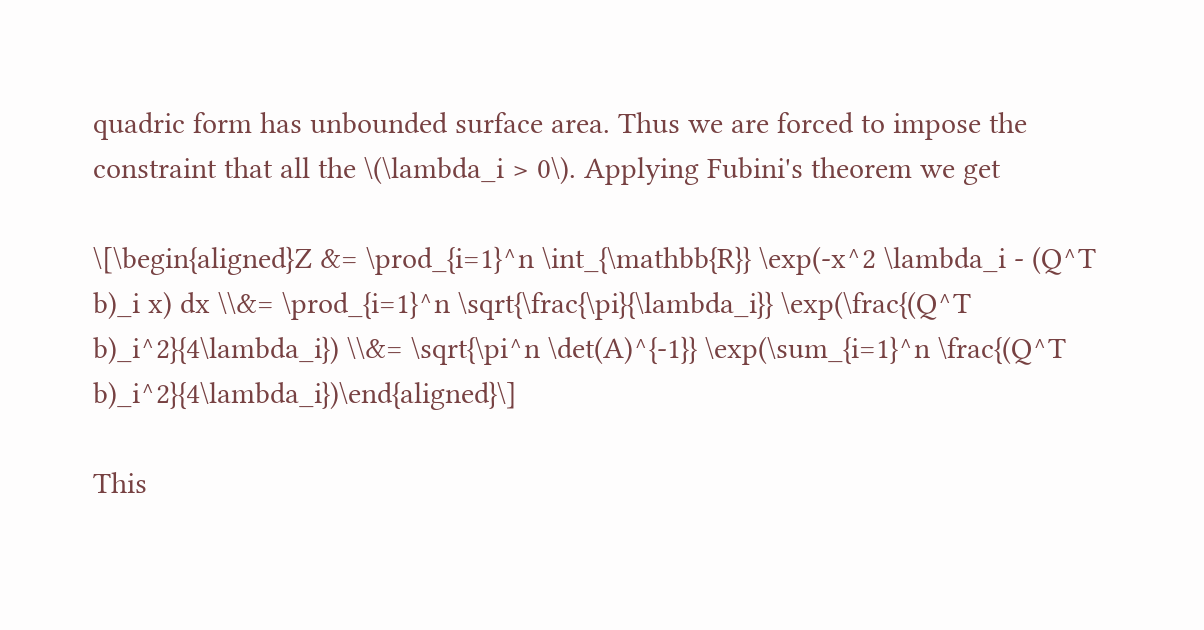quadric form has unbounded surface area. Thus we are forced to impose the constraint that all the \(\lambda_i > 0\). Applying Fubini's theorem we get

\[\begin{aligned}Z &= \prod_{i=1}^n \int_{\mathbb{R}} \exp(-x^2 \lambda_i - (Q^T b)_i x) dx \\&= \prod_{i=1}^n \sqrt{\frac{\pi}{\lambda_i}} \exp(\frac{(Q^T b)_i^2}{4\lambda_i}) \\&= \sqrt{\pi^n \det(A)^{-1}} \exp(\sum_{i=1}^n \frac{(Q^T b)_i^2}{4\lambda_i})\end{aligned}\]

This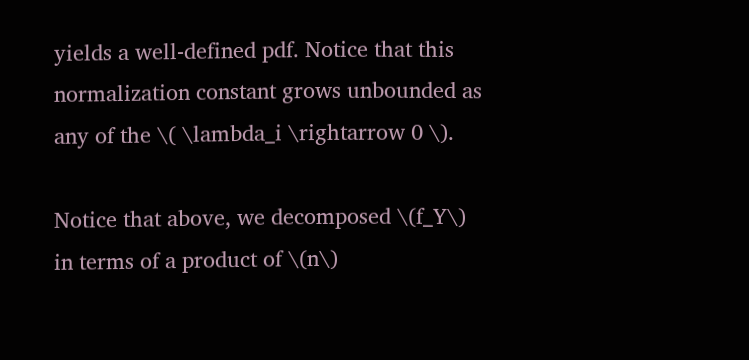yields a well-defined pdf. Notice that this normalization constant grows unbounded as any of the \( \lambda_i \rightarrow 0 \).

Notice that above, we decomposed \(f_Y\) in terms of a product of \(n\)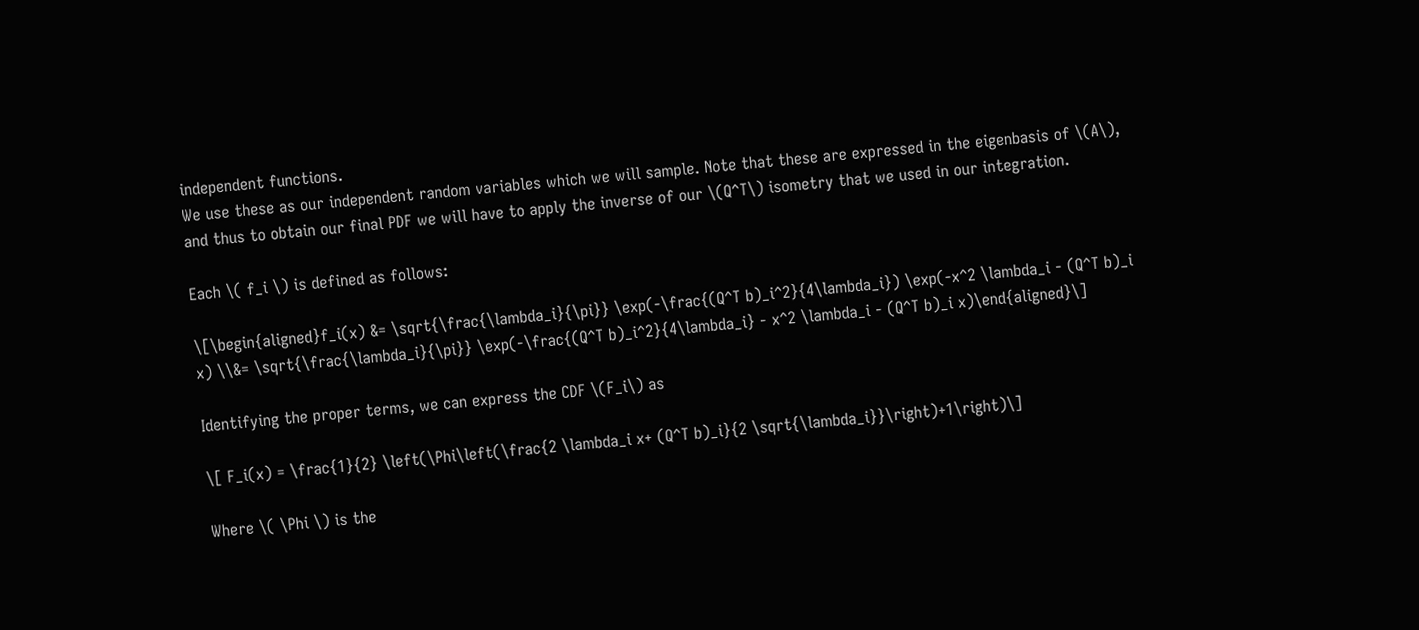independent functions.
We use these as our independent random variables which we will sample. Note that these are expressed in the eigenbasis of \(A\), and thus to obtain our final PDF we will have to apply the inverse of our \(Q^T\) isometry that we used in our integration.

Each \( f_i \) is defined as follows:

\[\begin{aligned}f_i(x) &= \sqrt{\frac{\lambda_i}{\pi}} \exp(-\frac{(Q^T b)_i^2}{4\lambda_i}) \exp(-x^2 \lambda_i - (Q^T b)_i x) \\&= \sqrt{\frac{\lambda_i}{\pi}} \exp(-\frac{(Q^T b)_i^2}{4\lambda_i} - x^2 \lambda_i - (Q^T b)_i x)\end{aligned}\]

Identifying the proper terms, we can express the CDF \(F_i\) as

\[ F_i(x) = \frac{1}{2} \left(\Phi\left(\frac{2 \lambda_i x+ (Q^T b)_i}{2 \sqrt{\lambda_i}}\right)+1\right)\]

Where \( \Phi \) is the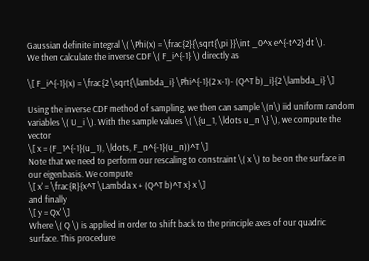Gaussian definite integral \( \Phi(x) = \frac{2}{\sqrt{\pi }}\int _0^x e^{-t^2} dt \).
We then calculate the inverse CDF \( F_i^{-1} \) directly as

\[ F_i^{-1}(x) = \frac{2 \sqrt{\lambda_i} \Phi^{-1}(2 x-1)- (Q^T b)_i}{2 \lambda_i} \]

Using the inverse CDF method of sampling, we then can sample \(n\) iid uniform random variables \( U_i \). With the sample values \( \{u_1, \ldots u_n \} \), we compute the vector
\[ x = (F_1^{-1}(u_1), \ldots, F_n^{-1}(u_n))^T \]
Note that we need to perform our rescaling to constraint \( x \) to be on the surface in our eigenbasis. We compute
\[ x' = \frac{R}{x^T \Lambda x + (Q^T b)^T x} x \]
and finally
\[ y = Qx' \]
Where \( Q \) is applied in order to shift back to the principle axes of our quadric surface. This procedure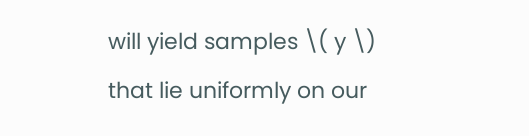will yield samples \( y \) that lie uniformly on our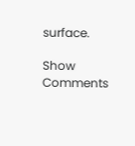surface.

Show Comments